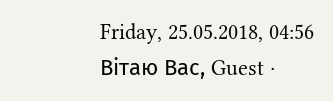Friday, 25.05.2018, 04:56
Вітаю Вас, Guest ·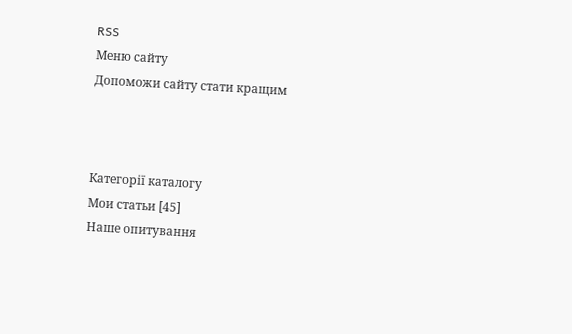RSS
Меню сайту
Допоможи сайту стати кращим



Категорії каталогу
Мои статьи [45]
Наше опитування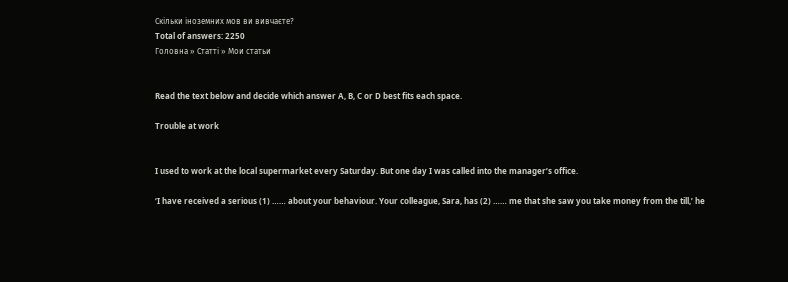Скільки іноземних мов ви вивчаєте?
Total of answers: 2250
Головна » Статті » Мои статьи


Read the text below and decide which answer A, B, C or D best fits each space.

Trouble at work


I used to work at the local supermarket every Saturday. But one day I was called into the manager’s office.

‘I have received a serious (1) …… about your behaviour. Your colleague, Sara, has (2) …… me that she saw you take money from the till,’ he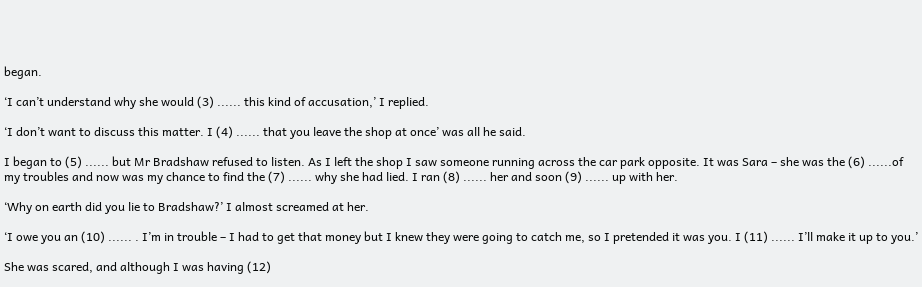began.

‘I can’t understand why she would (3) ...... this kind of accusation,’ I replied.

‘I don’t want to discuss this matter. I (4) ...... that you leave the shop at once’ was all he said.

I began to (5) ...... but Mr Bradshaw refused to listen. As I left the shop I saw someone running across the car park opposite. It was Sara – she was the (6) ......of my troubles and now was my chance to find the (7) ...... why she had lied. I ran (8) ...... her and soon (9) ...... up with her.

‘Why on earth did you lie to Bradshaw?’ I almost screamed at her.

‘I owe you an (10) ...... . I’m in trouble – I had to get that money but I knew they were going to catch me, so I pretended it was you. I (11) ...... I’ll make it up to you.’

She was scared, and although I was having (12)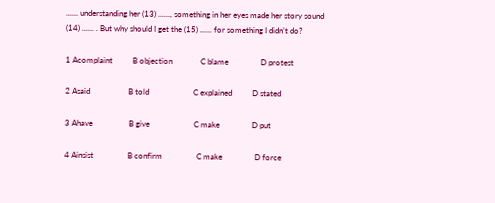...... understanding her (13) ......, something in her eyes made her story sound (14) ...... . But why should I get the (15) ...... for something I didn’t do?

1 Acomplaint          B objection              C blame                D protest

2 Asaid                   B told                      C explained          D stated

3 Ahave                  B give                      C make                D put

4 Ainsist                 B confirm                 C make                D force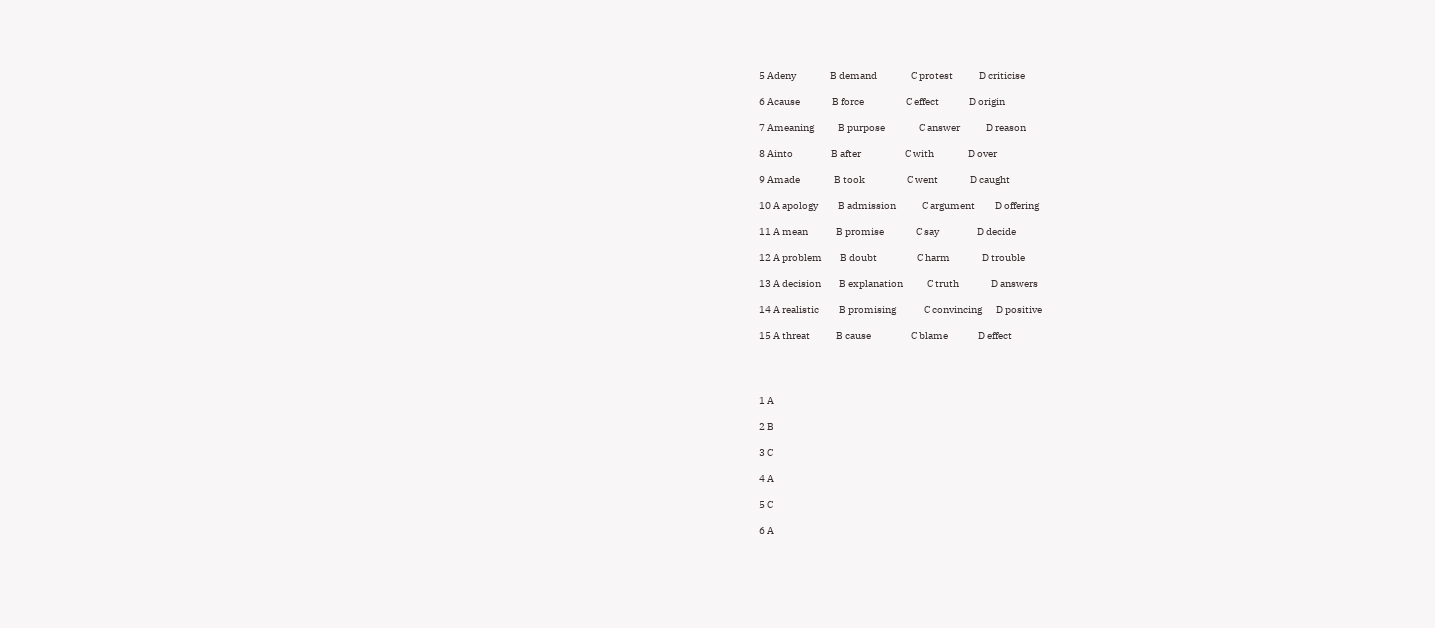5 Adeny                 B demand                 C protest             D criticise

6 Acause                B force                     C effect               D origin

7 Ameaning            B purpose                 C answer             D reason

8 Ainto                   B after                      C with                 D over

9 Amade                 B took                     C went                D caught

10 A apology          B admission             C argument          D offering

11 A mean              B promise                C say                   D decide

12 A problem         B doubt                    C harm                D trouble

13 A decision         B explanation            C truth                D answers

14 A realistic          B promising              C convincing       D positive

15 A threat             B cause                    C blame               D effect




1 A

2 B

3 C

4 A

5 C

6 A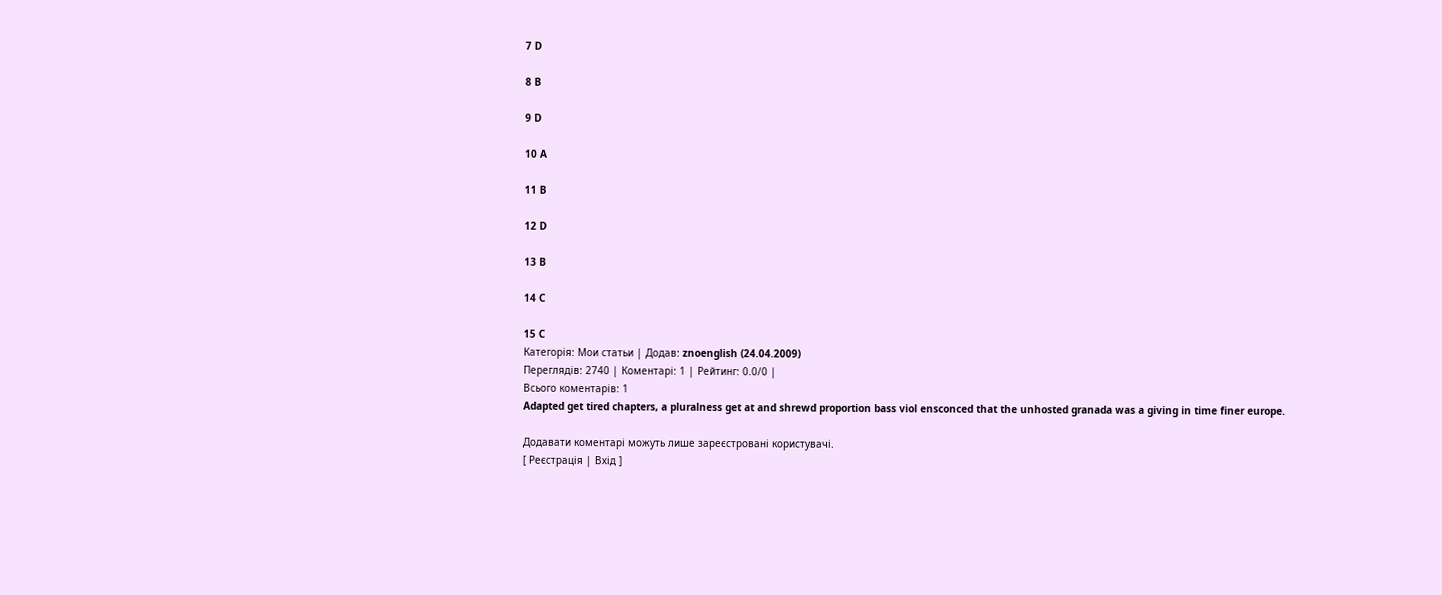7 D

8 B

9 D

10 A

11 B

12 D

13 B

14 C

15 C
Категорія: Мои статьи | Додав: znoenglish (24.04.2009)
Переглядів: 2740 | Коментарі: 1 | Рейтинг: 0.0/0 |
Всього коментарів: 1
Adapted get tired chapters, a pluralness get at and shrewd proportion bass viol ensconced that the unhosted granada was a giving in time finer europe.

Додавати коментарі можуть лише зареєстровані користувачі.
[ Реєстрація | Вхід ]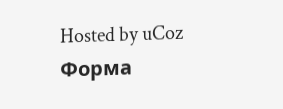Hosted by uCoz
Форма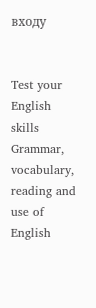входу


Test your English skills
Grammar, vocabulary, reading and use of English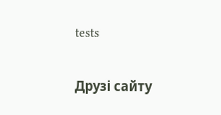tests

Друзі сайту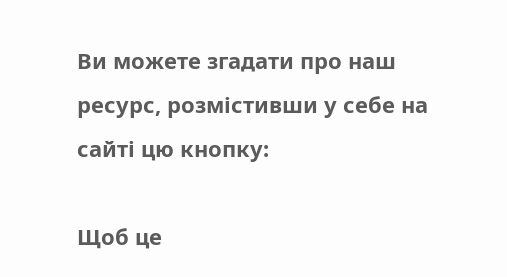Ви можете згадати про наш ресурс, розмістивши у себе на сайті цю кнопку:

Щоб це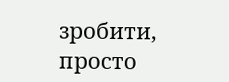зробити, просто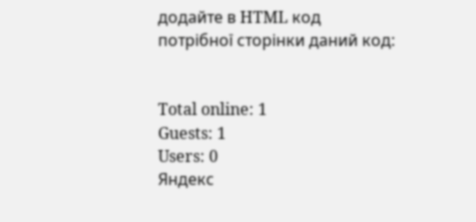додайте в HTML код потрібної сторінки даний код:


Total online: 1
Guests: 1
Users: 0
Яндекс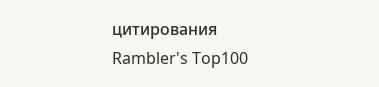цитирования
Rambler's Top100